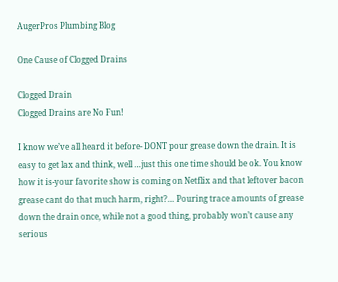AugerPros Plumbing Blog

One Cause of Clogged Drains

Clogged Drain
Clogged Drains are No Fun!

I know we’ve all heard it before- DONT pour grease down the drain. It is easy to get lax and think, well …just this one time should be ok. You know how it is-your favorite show is coming on Netflix and that leftover bacon grease cant do that much harm, right?… Pouring trace amounts of grease down the drain once, while not a good thing, probably won’t cause any serious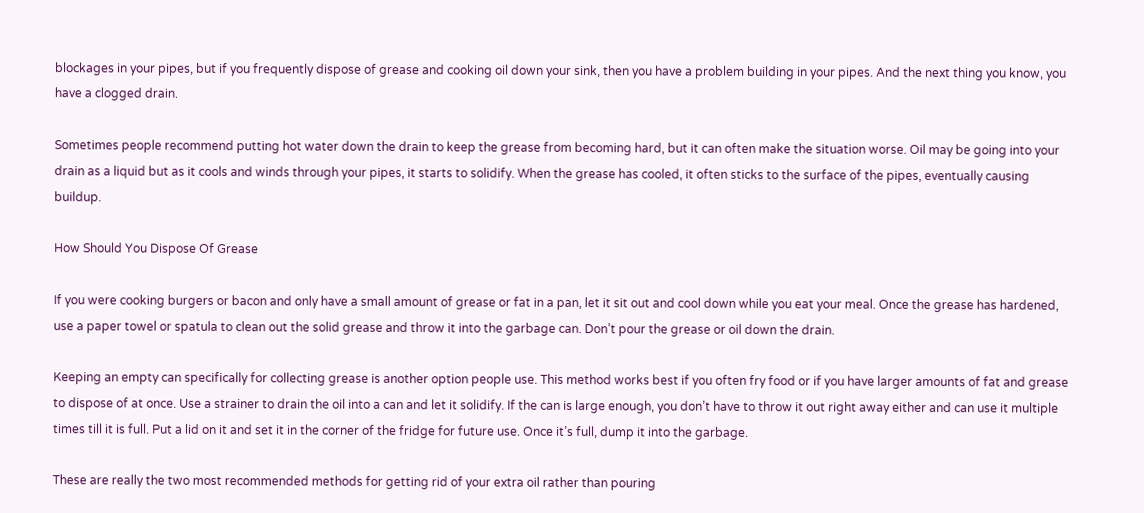blockages in your pipes, but if you frequently dispose of grease and cooking oil down your sink, then you have a problem building in your pipes. And the next thing you know, you have a clogged drain.

Sometimes people recommend putting hot water down the drain to keep the grease from becoming hard, but it can often make the situation worse. Oil may be going into your drain as a liquid but as it cools and winds through your pipes, it starts to solidify. When the grease has cooled, it often sticks to the surface of the pipes, eventually causing buildup.

How Should You Dispose Of Grease

If you were cooking burgers or bacon and only have a small amount of grease or fat in a pan, let it sit out and cool down while you eat your meal. Once the grease has hardened, use a paper towel or spatula to clean out the solid grease and throw it into the garbage can. Don’t pour the grease or oil down the drain.

Keeping an empty can specifically for collecting grease is another option people use. This method works best if you often fry food or if you have larger amounts of fat and grease to dispose of at once. Use a strainer to drain the oil into a can and let it solidify. If the can is large enough, you don’t have to throw it out right away either and can use it multiple times till it is full. Put a lid on it and set it in the corner of the fridge for future use. Once it’s full, dump it into the garbage.

These are really the two most recommended methods for getting rid of your extra oil rather than pouring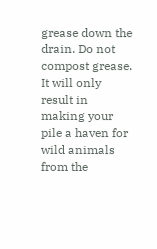grease down the drain. Do not compost grease. It will only result in making your pile a haven for wild animals from the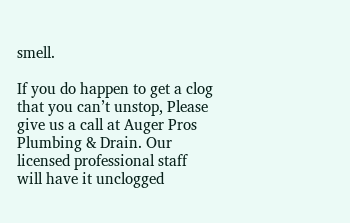smell.

If you do happen to get a clog that you can’t unstop, Please give us a call at Auger Pros Plumbing & Drain. Our licensed professional staff will have it unclogged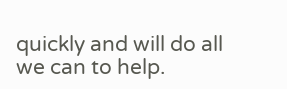quickly and will do all we can to help.